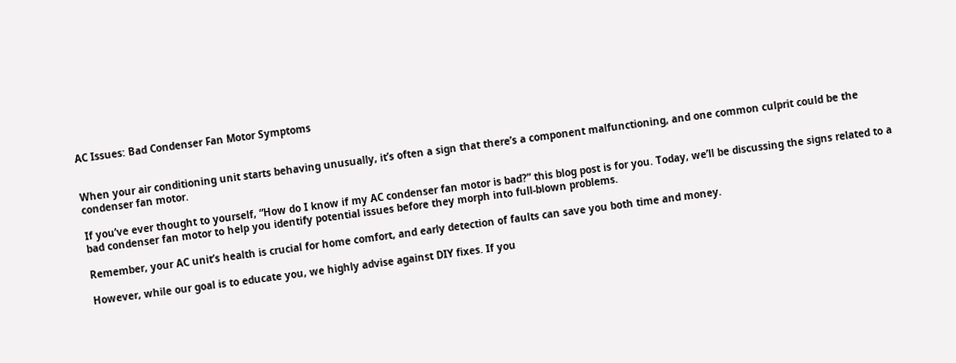AC Issues: Bad Condenser Fan Motor Symptoms


When your air conditioning unit starts behaving unusually, it’s often a sign that there’s a component malfunctioning, and one common culprit could be the condenser fan motor.

If you’ve ever thought to yourself, “How do I know if my AC condenser fan motor is bad?” this blog post is for you. Today, we’ll be discussing the signs related to a bad condenser fan motor to help you identify potential issues before they morph into full-blown problems.

Remember, your AC unit’s health is crucial for home comfort, and early detection of faults can save you both time and money.

However, while our goal is to educate you, we highly advise against DIY fixes. If you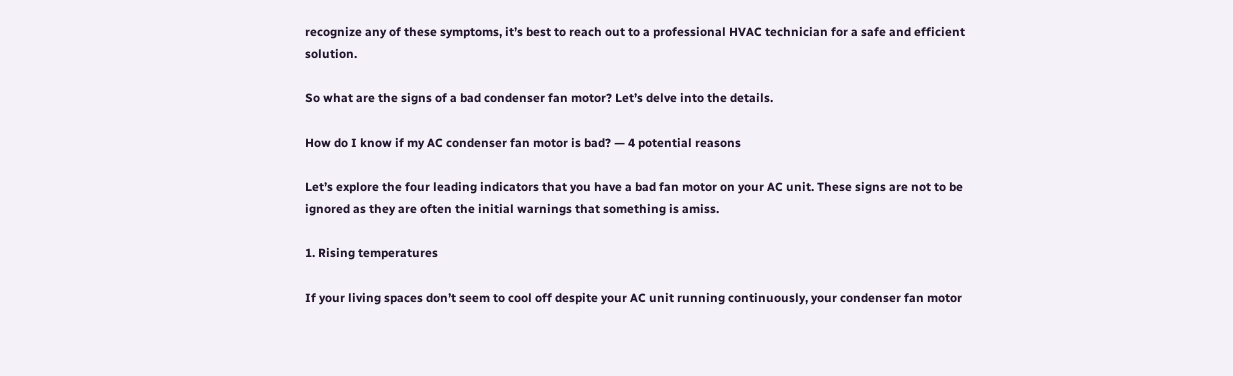recognize any of these symptoms, it’s best to reach out to a professional HVAC technician for a safe and efficient solution.

So what are the signs of a bad condenser fan motor? Let’s delve into the details.

How do I know if my AC condenser fan motor is bad? — 4 potential reasons

Let’s explore the four leading indicators that you have a bad fan motor on your AC unit. These signs are not to be ignored as they are often the initial warnings that something is amiss.

1. Rising temperatures

If your living spaces don’t seem to cool off despite your AC unit running continuously, your condenser fan motor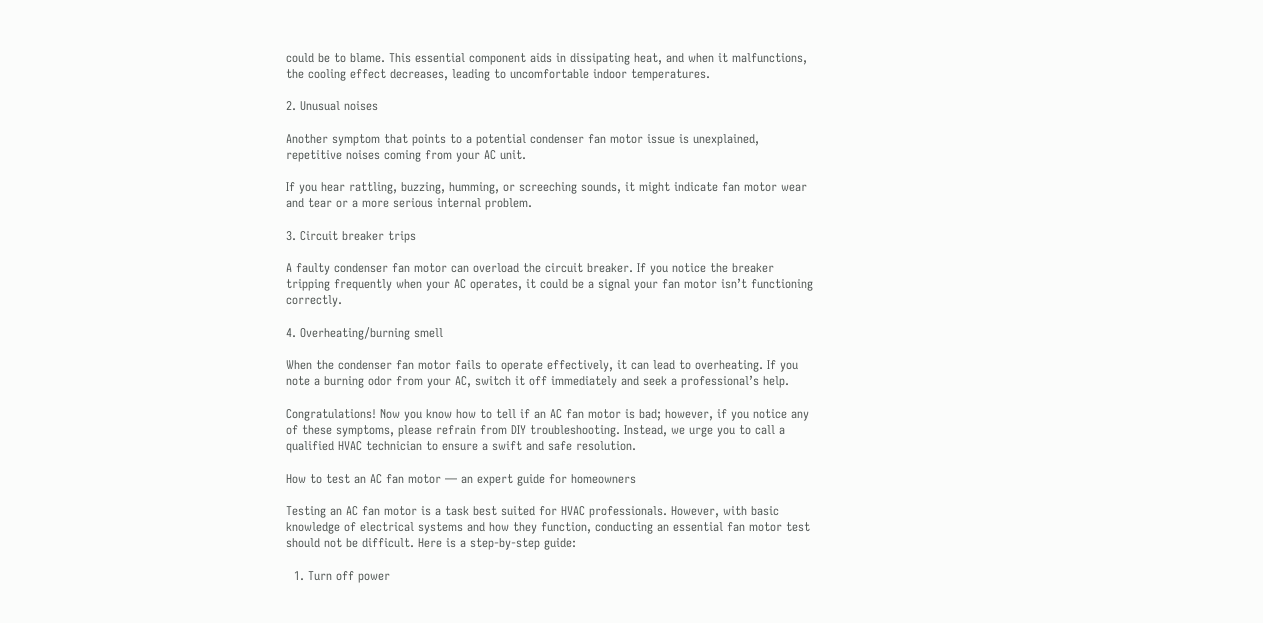could be to blame. This essential component aids in dissipating heat, and when it malfunctions, the cooling effect decreases, leading to uncomfortable indoor temperatures.

2. Unusual noises

Another symptom that points to a potential condenser fan motor issue is unexplained, repetitive noises coming from your AC unit.

If you hear rattling, buzzing, humming, or screeching sounds, it might indicate fan motor wear and tear or a more serious internal problem.

3. Circuit breaker trips

A faulty condenser fan motor can overload the circuit breaker. If you notice the breaker tripping frequently when your AC operates, it could be a signal your fan motor isn’t functioning correctly.

4. Overheating/burning smell

When the condenser fan motor fails to operate effectively, it can lead to overheating. If you note a burning odor from your AC, switch it off immediately and seek a professional’s help.

Congratulations! Now you know how to tell if an AC fan motor is bad; however, if you notice any of these symptoms, please refrain from DIY troubleshooting. Instead, we urge you to call a qualified HVAC technician to ensure a swift and safe resolution.

How to test an AC fan motor — an expert guide for homeowners

Testing an AC fan motor is a task best suited for HVAC professionals. However, with basic knowledge of electrical systems and how they function, conducting an essential fan motor test should not be difficult. Here is a step-by-step guide:

  1. Turn off power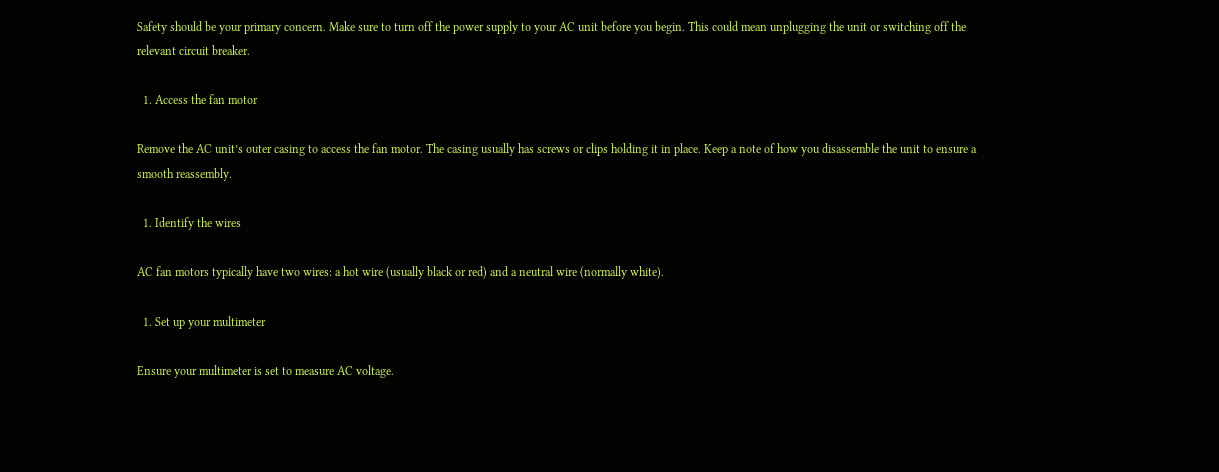Safety should be your primary concern. Make sure to turn off the power supply to your AC unit before you begin. This could mean unplugging the unit or switching off the relevant circuit breaker.

  1. Access the fan motor

Remove the AC unit’s outer casing to access the fan motor. The casing usually has screws or clips holding it in place. Keep a note of how you disassemble the unit to ensure a smooth reassembly.

  1. Identify the wires

AC fan motors typically have two wires: a hot wire (usually black or red) and a neutral wire (normally white).

  1. Set up your multimeter

Ensure your multimeter is set to measure AC voltage.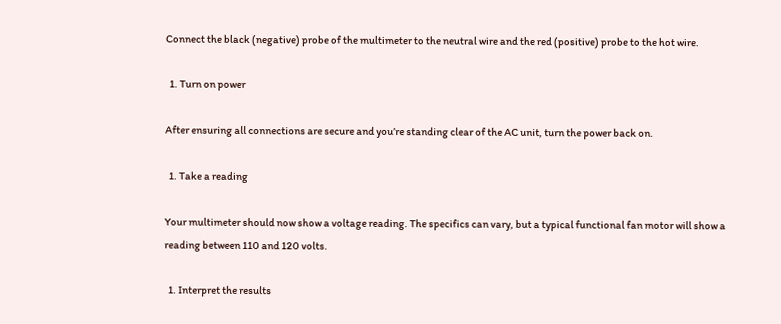Connect the black (negative) probe of the multimeter to the neutral wire and the red (positive) probe to the hot wire.

  1. Turn on power

After ensuring all connections are secure and you’re standing clear of the AC unit, turn the power back on.

  1. Take a reading

Your multimeter should now show a voltage reading. The specifics can vary, but a typical functional fan motor will show a reading between 110 and 120 volts.

  1. Interpret the results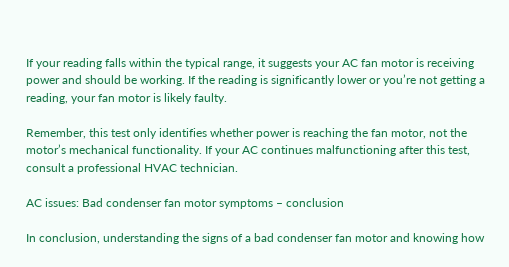If your reading falls within the typical range, it suggests your AC fan motor is receiving power and should be working. If the reading is significantly lower or you’re not getting a reading, your fan motor is likely faulty.

Remember, this test only identifies whether power is reaching the fan motor, not the motor’s mechanical functionality. If your AC continues malfunctioning after this test, consult a professional HVAC technician.

AC issues: Bad condenser fan motor symptoms – conclusion

In conclusion, understanding the signs of a bad condenser fan motor and knowing how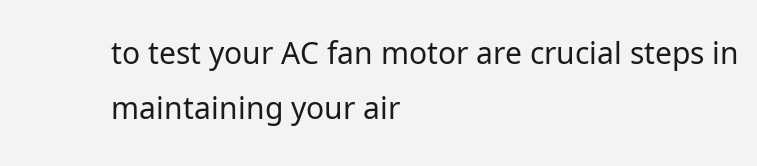to test your AC fan motor are crucial steps in maintaining your air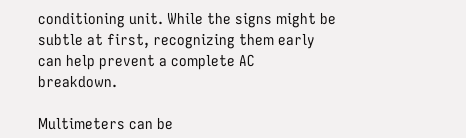conditioning unit. While the signs might be subtle at first, recognizing them early can help prevent a complete AC breakdown.

Multimeters can be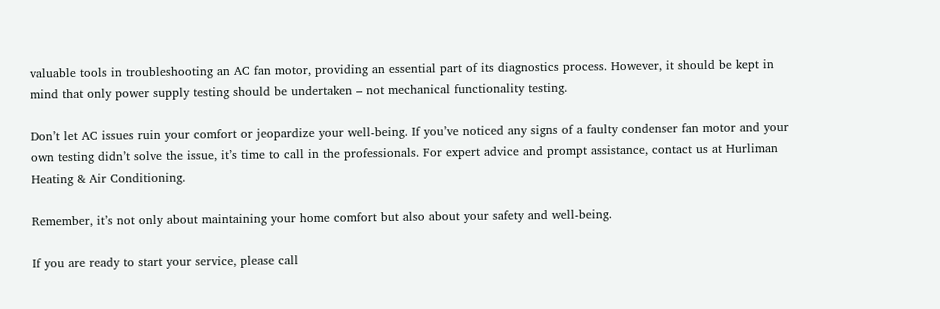valuable tools in troubleshooting an AC fan motor, providing an essential part of its diagnostics process. However, it should be kept in mind that only power supply testing should be undertaken – not mechanical functionality testing.

Don’t let AC issues ruin your comfort or jeopardize your well-being. If you’ve noticed any signs of a faulty condenser fan motor and your own testing didn’t solve the issue, it’s time to call in the professionals. For expert advice and prompt assistance, contact us at Hurliman Heating & Air Conditioning.

Remember, it’s not only about maintaining your home comfort but also about your safety and well-being.

If you are ready to start your service, please call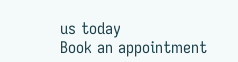us today
Book an appointment